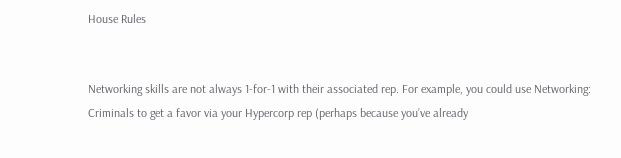House Rules


Networking skills are not always 1-for-1 with their associated rep. For example, you could use Networking: Criminals to get a favor via your Hypercorp rep (perhaps because you’ve already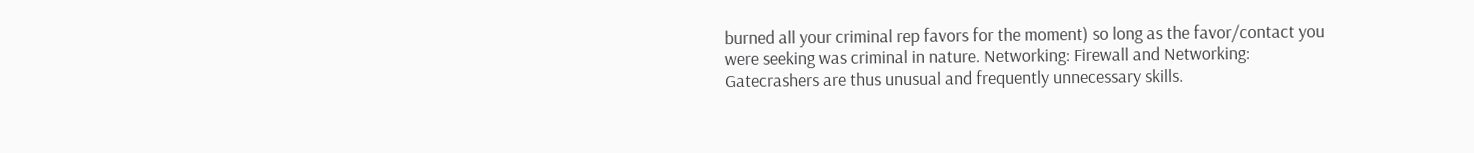burned all your criminal rep favors for the moment) so long as the favor/contact you were seeking was criminal in nature. Networking: Firewall and Networking: Gatecrashers are thus unusual and frequently unnecessary skills.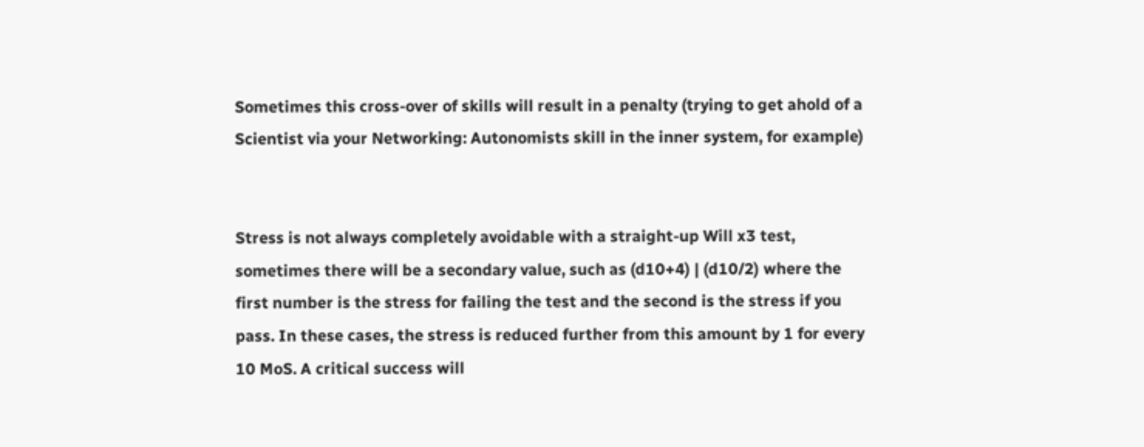Sometimes this cross-over of skills will result in a penalty (trying to get ahold of a Scientist via your Networking: Autonomists skill in the inner system, for example)


Stress is not always completely avoidable with a straight-up Will x3 test, sometimes there will be a secondary value, such as (d10+4) | (d10/2) where the first number is the stress for failing the test and the second is the stress if you pass. In these cases, the stress is reduced further from this amount by 1 for every 10 MoS. A critical success will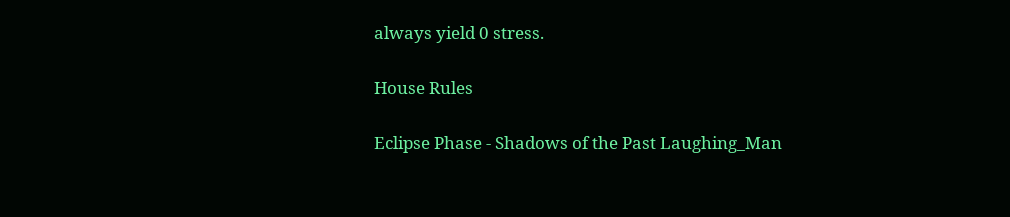always yield 0 stress.

House Rules

Eclipse Phase - Shadows of the Past Laughing_Man